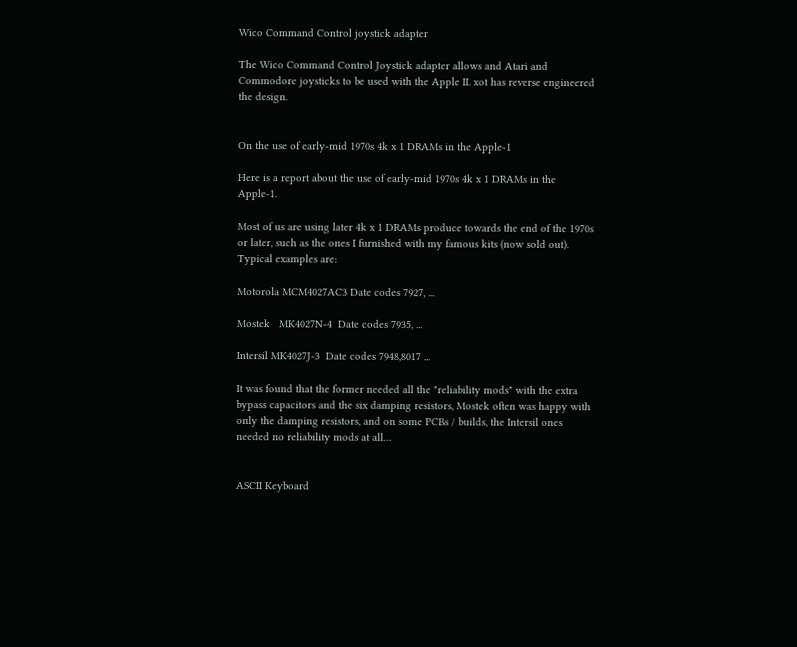Wico Command Control joystick adapter

The Wico Command Control Joystick adapter allows and Atari and Commodore joysticks to be used with the Apple II. xot has reverse engineered the design.


On the use of early-mid 1970s 4k x 1 DRAMs in the Apple-1

Here is a report about the use of early-mid 1970s 4k x 1 DRAMs in the Apple-1.

Most of us are using later 4k x 1 DRAMs produce towards the end of the 1970s or later, such as the ones I furnished with my famous kits (now sold out). Typical examples are:

Motorola MCM4027AC3 Date codes 7927, ...

Mostek   MK4027N-4  Date codes 7935, ...

Intersil MK4027J-3  Date codes 7948,8017 ...

It was found that the former needed all the "reliability mods" with the extra bypass capacitors and the six damping resistors, Mostek often was happy with only the damping resistors, and on some PCBs / builds, the Intersil ones needed no reliability mods at all…


ASCII Keyboard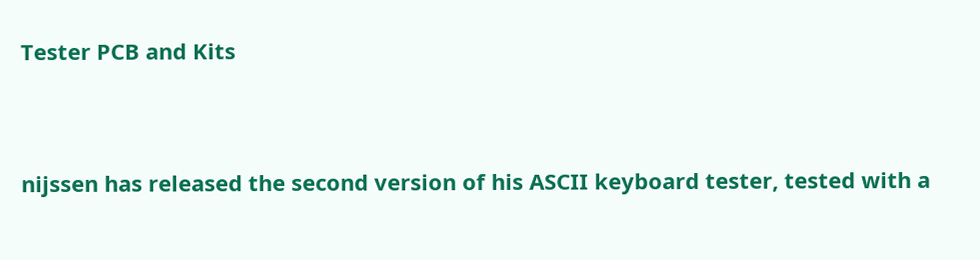Tester PCB and Kits


nijssen has released the second version of his ASCII keyboard tester, tested with a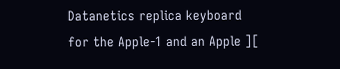Datanetics replica keyboard for the Apple-1 and an Apple ][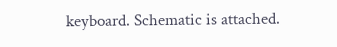keyboard. Schematic is attached.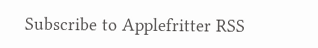Subscribe to Applefritter RSS